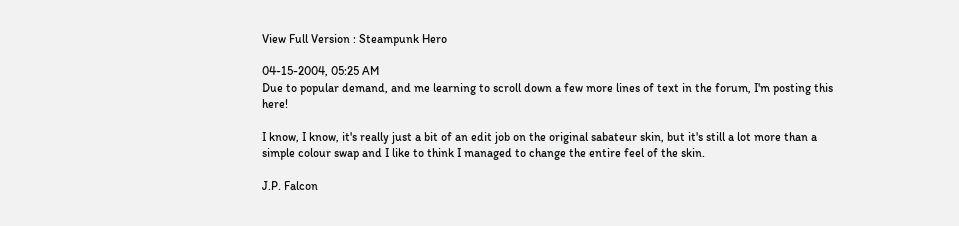View Full Version : Steampunk Hero

04-15-2004, 05:25 AM
Due to popular demand, and me learning to scroll down a few more lines of text in the forum, I'm posting this here!

I know, I know, it's really just a bit of an edit job on the original sabateur skin, but it's still a lot more than a simple colour swap and I like to think I managed to change the entire feel of the skin.

J.P. Falcon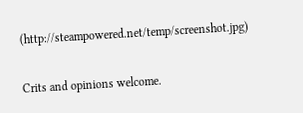(http://steampowered.net/temp/screenshot.jpg)

Crits and opinions welcome.